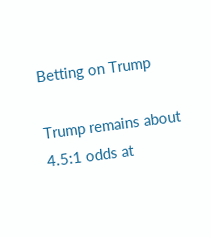Betting on Trump

Trump remains about 4.5:1 odds at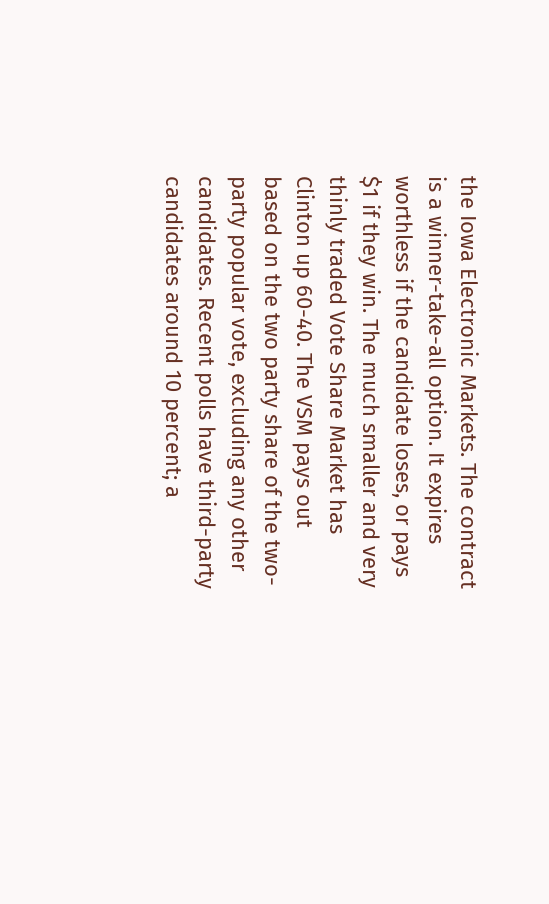the Iowa Electronic Markets. The contract is a winner-take-all option. It expires worthless if the candidate loses, or pays $1 if they win. The much smaller and very thinly traded Vote Share Market has Clinton up 60-40. The VSM pays out based on the two party share of the two-party popular vote, excluding any other candidates. Recent polls have third-party candidates around 10 percent; a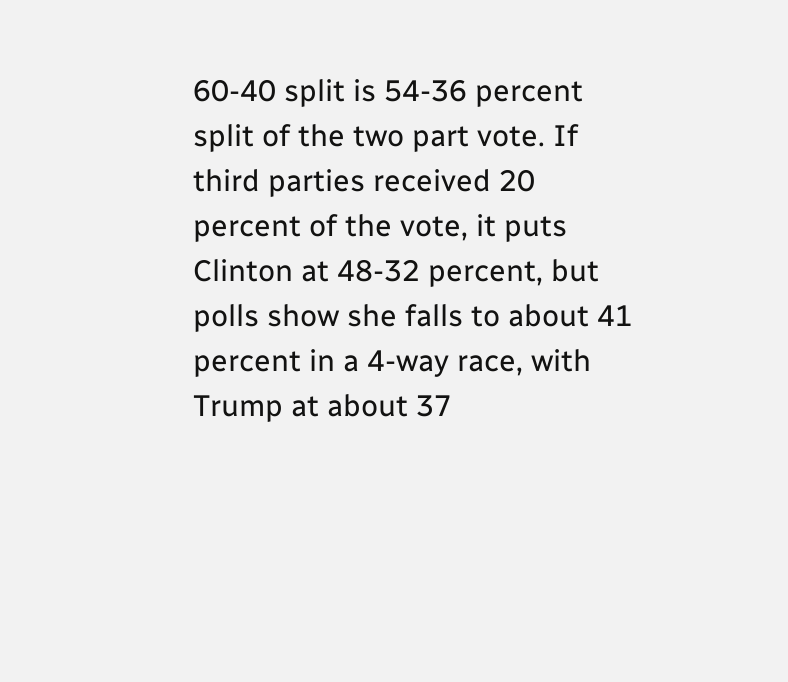60-40 split is 54-36 percent split of the two part vote. If third parties received 20 percent of the vote, it puts Clinton at 48-32 percent, but polls show she falls to about 41 percent in a 4-way race, with Trump at about 37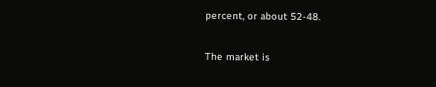percent, or about 52-48.

The market is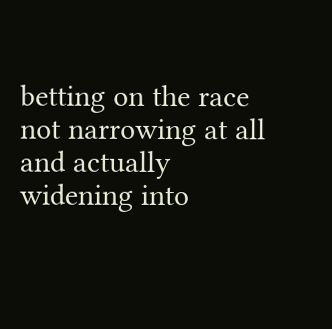betting on the race not narrowing at all and actually widening into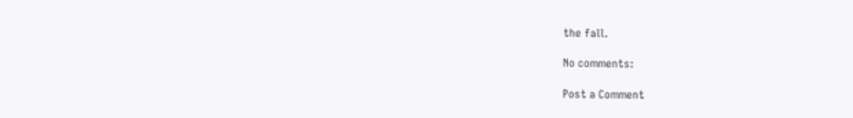the fall.

No comments:

Post a Comment